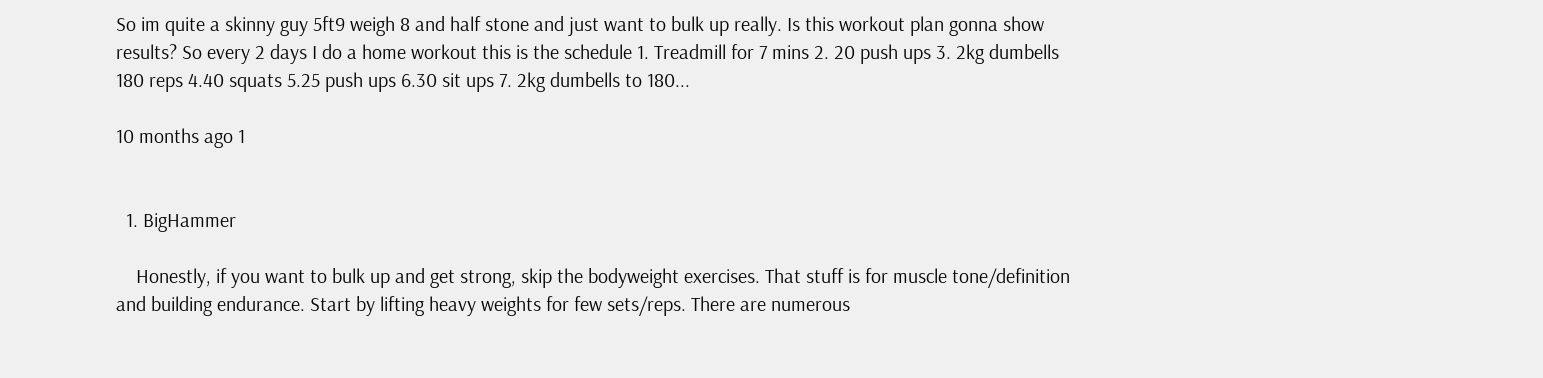So im quite a skinny guy 5ft9 weigh 8 and half stone and just want to bulk up really. Is this workout plan gonna show results? So every 2 days I do a home workout this is the schedule 1. Treadmill for 7 mins 2. 20 push ups 3. 2kg dumbells 180 reps 4.40 squats 5.25 push ups 6.30 sit ups 7. 2kg dumbells to 180...

10 months ago 1


  1. BigHammer

    Honestly, if you want to bulk up and get strong, skip the bodyweight exercises. That stuff is for muscle tone/definition and building endurance. Start by lifting heavy weights for few sets/reps. There are numerous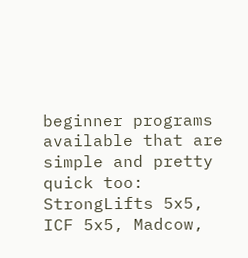beginner programs available that are simple and pretty quick too: StrongLifts 5x5, ICF 5x5, Madcow,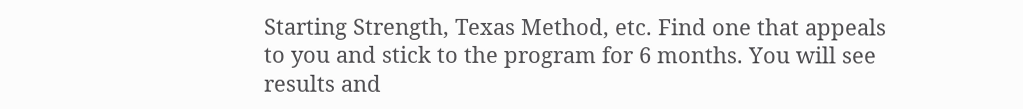Starting Strength, Texas Method, etc. Find one that appeals to you and stick to the program for 6 months. You will see results and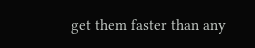get them faster than any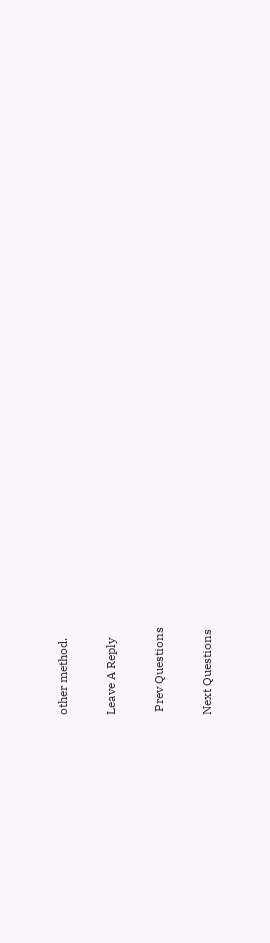other method.

Leave A Reply

 Prev Questions

Next Questions